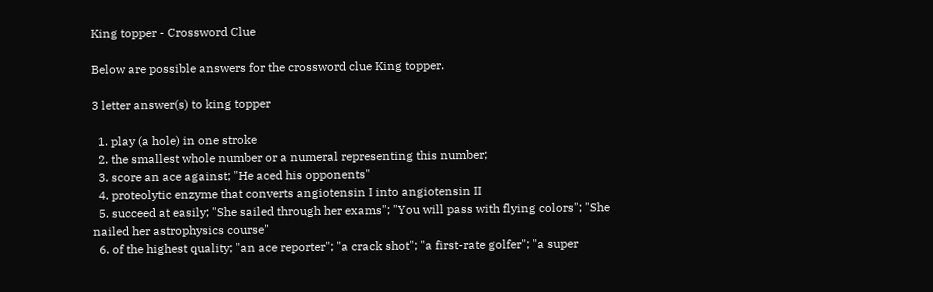King topper - Crossword Clue

Below are possible answers for the crossword clue King topper.

3 letter answer(s) to king topper

  1. play (a hole) in one stroke
  2. the smallest whole number or a numeral representing this number;
  3. score an ace against; "He aced his opponents"
  4. proteolytic enzyme that converts angiotensin I into angiotensin II
  5. succeed at easily; "She sailed through her exams"; "You will pass with flying colors"; "She nailed her astrophysics course"
  6. of the highest quality; "an ace reporter"; "a crack shot"; "a first-rate golfer"; "a super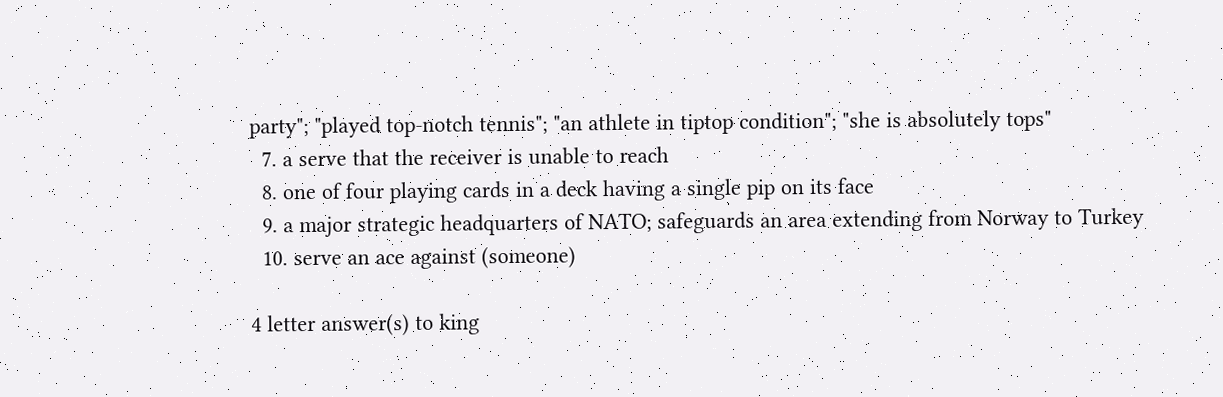party"; "played top-notch tennis"; "an athlete in tiptop condition"; "she is absolutely tops"
  7. a serve that the receiver is unable to reach
  8. one of four playing cards in a deck having a single pip on its face
  9. a major strategic headquarters of NATO; safeguards an area extending from Norway to Turkey
  10. serve an ace against (someone)

4 letter answer(s) to king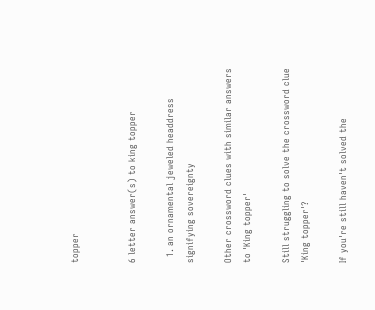topper


6 letter answer(s) to king topper

  1. an ornamental jeweled headdress signifying sovereignty

Other crossword clues with similar answers to 'King topper'

Still struggling to solve the crossword clue 'King topper'?

If you're still haven't solved the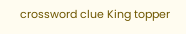crossword clue King topper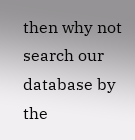then why not search our database by the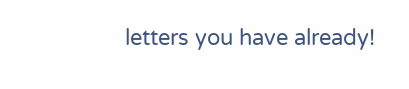letters you have already!